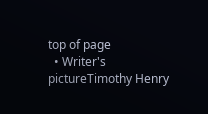top of page
  • Writer's pictureTimothy Henry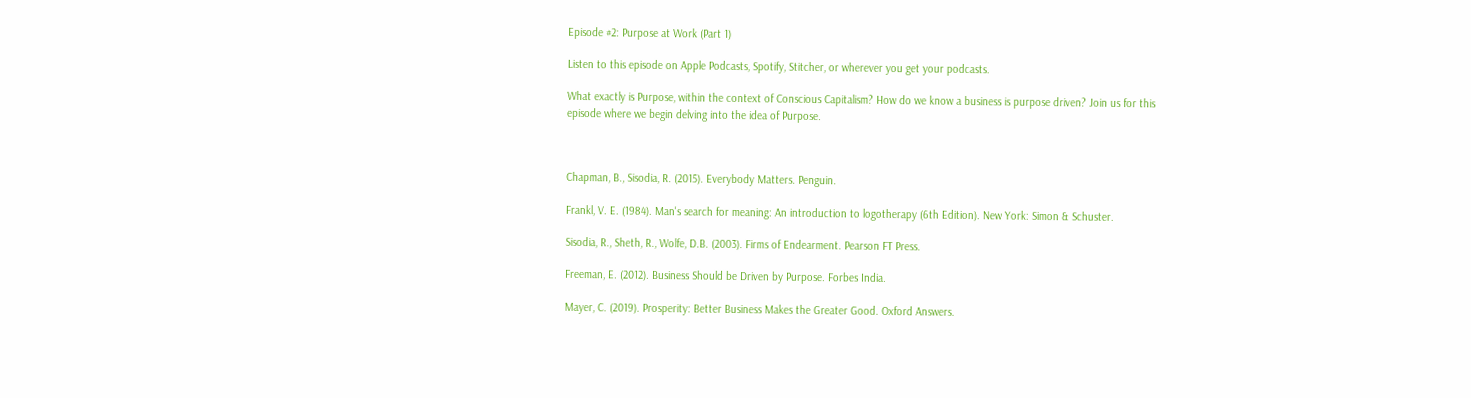Episode #2: Purpose at Work (Part 1)

Listen to this episode on Apple Podcasts, Spotify, Stitcher, or wherever you get your podcasts.

What exactly is Purpose, within the context of Conscious Capitalism? How do we know a business is purpose driven? Join us for this episode where we begin delving into the idea of Purpose.



Chapman, B., Sisodia, R. (2015). Everybody Matters. Penguin.

Frankl, V. E. (1984). Man's search for meaning: An introduction to logotherapy (6th Edition). New York: Simon & Schuster.

Sisodia, R., Sheth, R., Wolfe, D.B. (2003). Firms of Endearment. Pearson FT Press.

Freeman, E. (2012). Business Should be Driven by Purpose. Forbes India.

Mayer, C. (2019). Prosperity: Better Business Makes the Greater Good. Oxford Answers.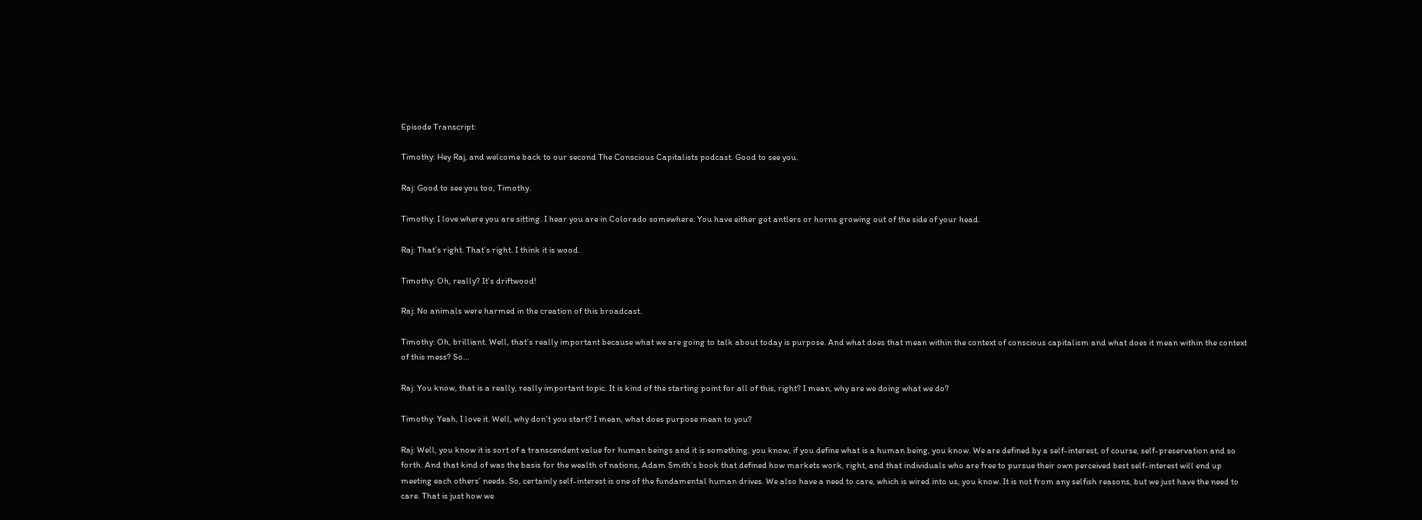Episode Transcript:

Timothy: Hey Raj, and welcome back to our second The Conscious Capitalists podcast. Good to see you.

Raj: Good to see you too, Timothy.

Timothy: I love where you are sitting. I hear you are in Colorado somewhere. You have either got antlers or horns growing out of the side of your head.

Raj: That’s right. That’s right. I think it is wood.

Timothy: Oh, really? It’s driftwood!

Raj: No animals were harmed in the creation of this broadcast.

Timothy: Oh, brilliant. Well, that’s really important because what we are going to talk about today is purpose. And what does that mean within the context of conscious capitalism and what does it mean within the context of this mess? So…

Raj: You know, that is a really, really important topic. It is kind of the starting point for all of this, right? I mean, why are we doing what we do?

Timothy: Yeah, I love it. Well, why don’t you start? I mean, what does purpose mean to you?

Raj: Well, you know it is sort of a transcendent value for human beings and it is something, you know, if you define what is a human being, you know. We are defined by a self-interest, of course, self-preservation and so forth. And that kind of was the basis for the wealth of nations, Adam Smith’s book that defined how markets work, right, and that individuals who are free to pursue their own perceived best self-interest will end up meeting each others’ needs. So, certainly self-interest is one of the fundamental human drives. We also have a need to care, which is wired into us, you know. It is not from any selfish reasons, but we just have the need to care. That is just how we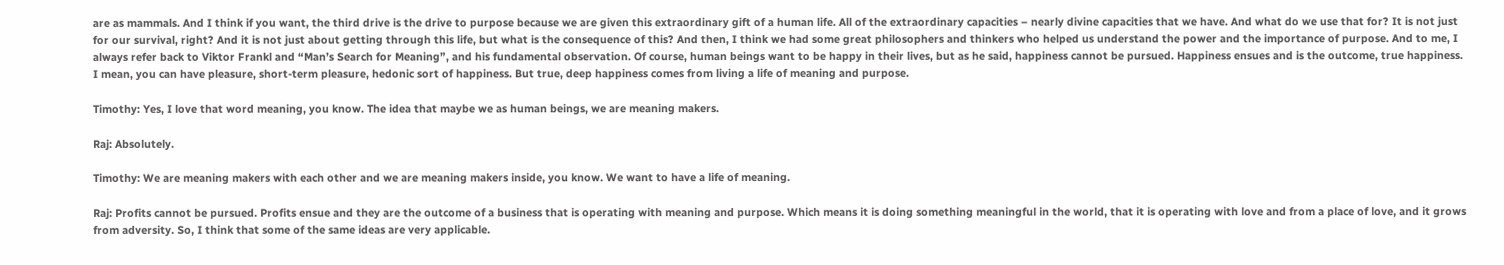are as mammals. And I think if you want, the third drive is the drive to purpose because we are given this extraordinary gift of a human life. All of the extraordinary capacities – nearly divine capacities that we have. And what do we use that for? It is not just for our survival, right? And it is not just about getting through this life, but what is the consequence of this? And then, I think we had some great philosophers and thinkers who helped us understand the power and the importance of purpose. And to me, I always refer back to Viktor Frankl and “Man’s Search for Meaning”, and his fundamental observation. Of course, human beings want to be happy in their lives, but as he said, happiness cannot be pursued. Happiness ensues and is the outcome, true happiness. I mean, you can have pleasure, short-term pleasure, hedonic sort of happiness. But true, deep happiness comes from living a life of meaning and purpose.

Timothy: Yes, I love that word meaning, you know. The idea that maybe we as human beings, we are meaning makers.

Raj: Absolutely.

Timothy: We are meaning makers with each other and we are meaning makers inside, you know. We want to have a life of meaning.

Raj: Profits cannot be pursued. Profits ensue and they are the outcome of a business that is operating with meaning and purpose. Which means it is doing something meaningful in the world, that it is operating with love and from a place of love, and it grows from adversity. So, I think that some of the same ideas are very applicable.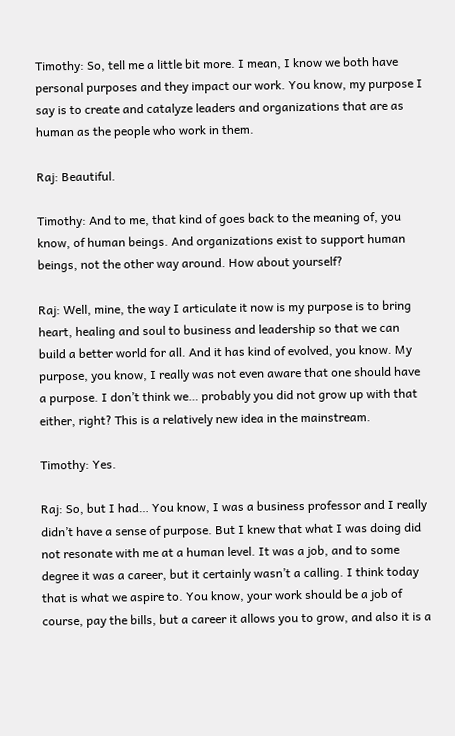Timothy: So, tell me a little bit more. I mean, I know we both have personal purposes and they impact our work. You know, my purpose I say is to create and catalyze leaders and organizations that are as human as the people who work in them.

Raj: Beautiful.

Timothy: And to me, that kind of goes back to the meaning of, you know, of human beings. And organizations exist to support human beings, not the other way around. How about yourself?

Raj: Well, mine, the way I articulate it now is my purpose is to bring heart, healing and soul to business and leadership so that we can build a better world for all. And it has kind of evolved, you know. My purpose, you know, I really was not even aware that one should have a purpose. I don’t think we… probably you did not grow up with that either, right? This is a relatively new idea in the mainstream.

Timothy: Yes.

Raj: So, but I had… You know, I was a business professor and I really didn’t have a sense of purpose. But I knew that what I was doing did not resonate with me at a human level. It was a job, and to some degree it was a career, but it certainly wasn’t a calling. I think today that is what we aspire to. You know, your work should be a job of course, pay the bills, but a career it allows you to grow, and also it is a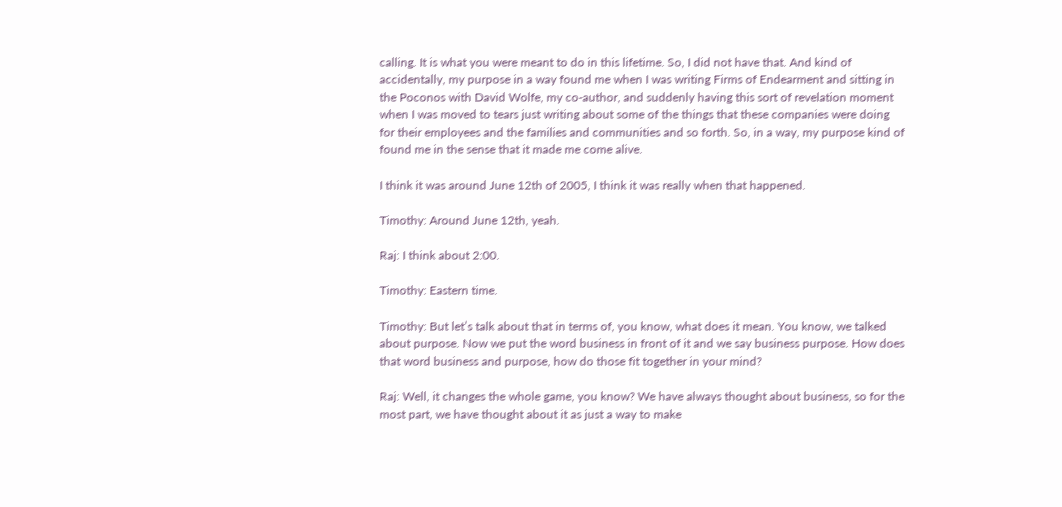calling. It is what you were meant to do in this lifetime. So, I did not have that. And kind of accidentally, my purpose in a way found me when I was writing Firms of Endearment and sitting in the Poconos with David Wolfe, my co-author, and suddenly having this sort of revelation moment when I was moved to tears just writing about some of the things that these companies were doing for their employees and the families and communities and so forth. So, in a way, my purpose kind of found me in the sense that it made me come alive.

I think it was around June 12th of 2005, I think it was really when that happened.

Timothy: Around June 12th, yeah.

Raj: I think about 2:00.

Timothy: Eastern time.

Timothy: But let’s talk about that in terms of, you know, what does it mean. You know, we talked about purpose. Now we put the word business in front of it and we say business purpose. How does that word business and purpose, how do those fit together in your mind?

Raj: Well, it changes the whole game, you know? We have always thought about business, so for the most part, we have thought about it as just a way to make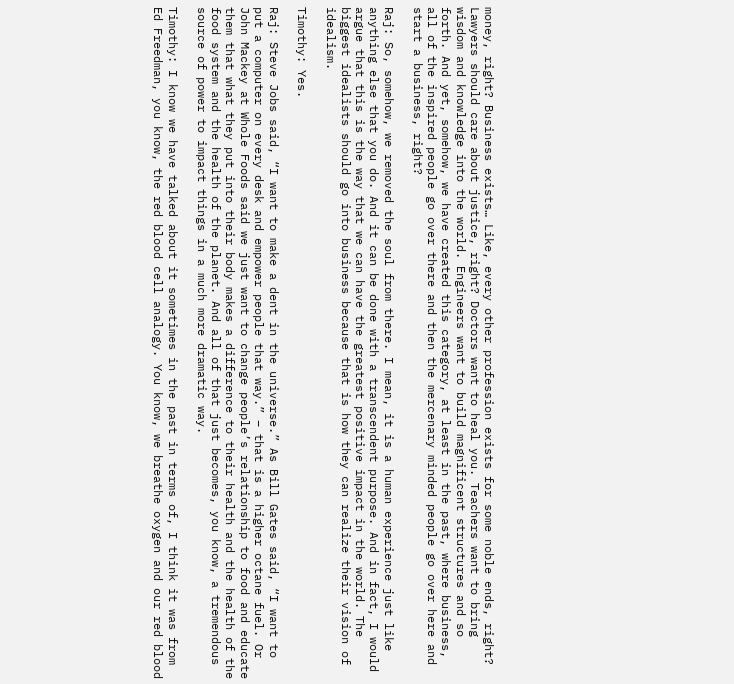money, right? Business exists… Like, every other profession exists for some noble ends, right? Lawyers should care about justice, right? Doctors want to heal you. Teachers want to bring wisdom and knowledge into the world. Engineers want to build magnificent structures and so forth. And yet, somehow, we have created this category, at least in the past, where business, all of the inspired people go over there and then the mercenary minded people go over here and start a business, right?

Raj: So, somehow, we removed the soul from there. I mean, it is a human experience just like anything else that you do. And it can be done with a transcendent purpose. And in fact, I would argue that this is the way that we can have the greatest positive impact in the world. The biggest idealists should go into business because that is how they can realize their vision of idealism.

Timothy: Yes.

Raj: Steve Jobs said, “I want to make a dent in the universe.” As Bill Gates said, “I want to put a computer on every desk and empower people that way.” – that is a higher octane fuel. Or John Mackey at Whole Foods said we just want to change people’s relationship to food and educate them that what they put into their body makes a difference to their health and the health of the food system and the health of the planet. And all of that just becomes, you know, a tremendous source of power to impact things in a much more dramatic way.

Timothy: I know we have talked about it sometimes in the past in terms of, I think it was from Ed Freedman, you know, the red blood cell analogy. You know, we breathe oxygen and our red blood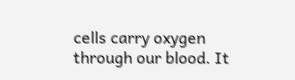cells carry oxygen through our blood. It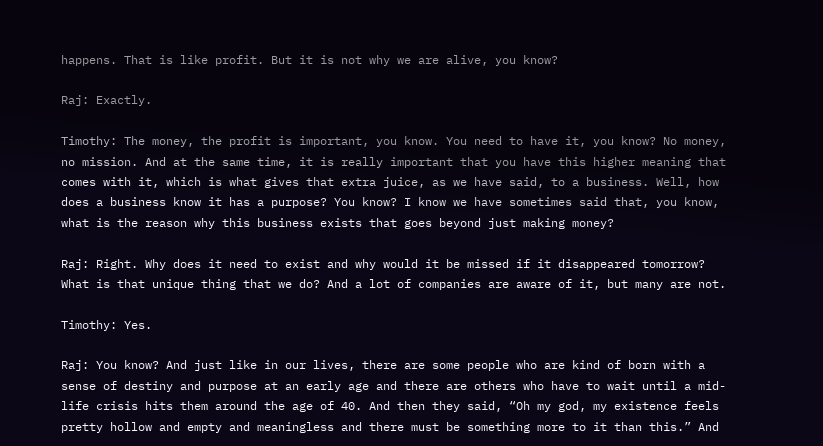happens. That is like profit. But it is not why we are alive, you know?

Raj: Exactly.

Timothy: The money, the profit is important, you know. You need to have it, you know? No money, no mission. And at the same time, it is really important that you have this higher meaning that comes with it, which is what gives that extra juice, as we have said, to a business. Well, how does a business know it has a purpose? You know? I know we have sometimes said that, you know, what is the reason why this business exists that goes beyond just making money?

Raj: Right. Why does it need to exist and why would it be missed if it disappeared tomorrow? What is that unique thing that we do? And a lot of companies are aware of it, but many are not.

Timothy: Yes.

Raj: You know? And just like in our lives, there are some people who are kind of born with a sense of destiny and purpose at an early age and there are others who have to wait until a mid-life crisis hits them around the age of 40. And then they said, “Oh my god, my existence feels pretty hollow and empty and meaningless and there must be something more to it than this.” And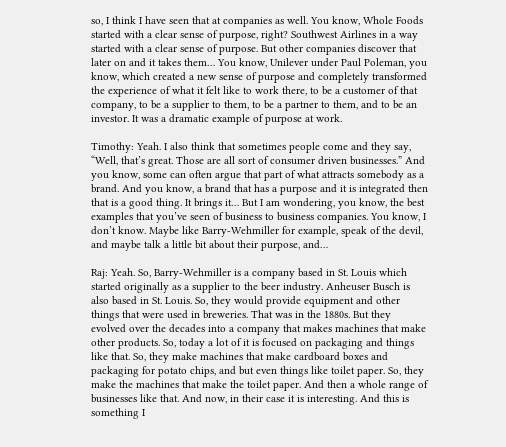so, I think I have seen that at companies as well. You know, Whole Foods started with a clear sense of purpose, right? Southwest Airlines in a way started with a clear sense of purpose. But other companies discover that later on and it takes them… You know, Unilever under Paul Poleman, you know, which created a new sense of purpose and completely transformed the experience of what it felt like to work there, to be a customer of that company, to be a supplier to them, to be a partner to them, and to be an investor. It was a dramatic example of purpose at work.

Timothy: Yeah. I also think that sometimes people come and they say, “Well, that’s great. Those are all sort of consumer driven businesses.” And you know, some can often argue that part of what attracts somebody as a brand. And you know, a brand that has a purpose and it is integrated then that is a good thing. It brings it… But I am wondering, you know, the best examples that you’ve seen of business to business companies. You know, I don’t know. Maybe like Barry-Wehmiller for example, speak of the devil, and maybe talk a little bit about their purpose, and…

Raj: Yeah. So, Barry-Wehmiller is a company based in St. Louis which started originally as a supplier to the beer industry. Anheuser Busch is also based in St. Louis. So, they would provide equipment and other things that were used in breweries. That was in the 1880s. But they evolved over the decades into a company that makes machines that make other products. So, today a lot of it is focused on packaging and things like that. So, they make machines that make cardboard boxes and packaging for potato chips, and but even things like toilet paper. So, they make the machines that make the toilet paper. And then a whole range of businesses like that. And now, in their case it is interesting. And this is something I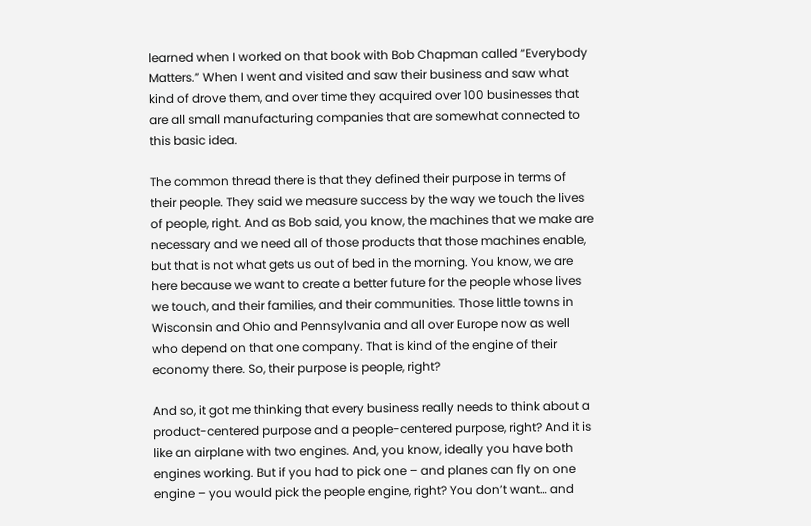learned when I worked on that book with Bob Chapman called “Everybody Matters.” When I went and visited and saw their business and saw what kind of drove them, and over time they acquired over 100 businesses that are all small manufacturing companies that are somewhat connected to this basic idea.

The common thread there is that they defined their purpose in terms of their people. They said we measure success by the way we touch the lives of people, right. And as Bob said, you know, the machines that we make are necessary and we need all of those products that those machines enable, but that is not what gets us out of bed in the morning. You know, we are here because we want to create a better future for the people whose lives we touch, and their families, and their communities. Those little towns in Wisconsin and Ohio and Pennsylvania and all over Europe now as well who depend on that one company. That is kind of the engine of their economy there. So, their purpose is people, right?

And so, it got me thinking that every business really needs to think about a product-centered purpose and a people-centered purpose, right? And it is like an airplane with two engines. And, you know, ideally you have both engines working. But if you had to pick one – and planes can fly on one engine – you would pick the people engine, right? You don’t want… and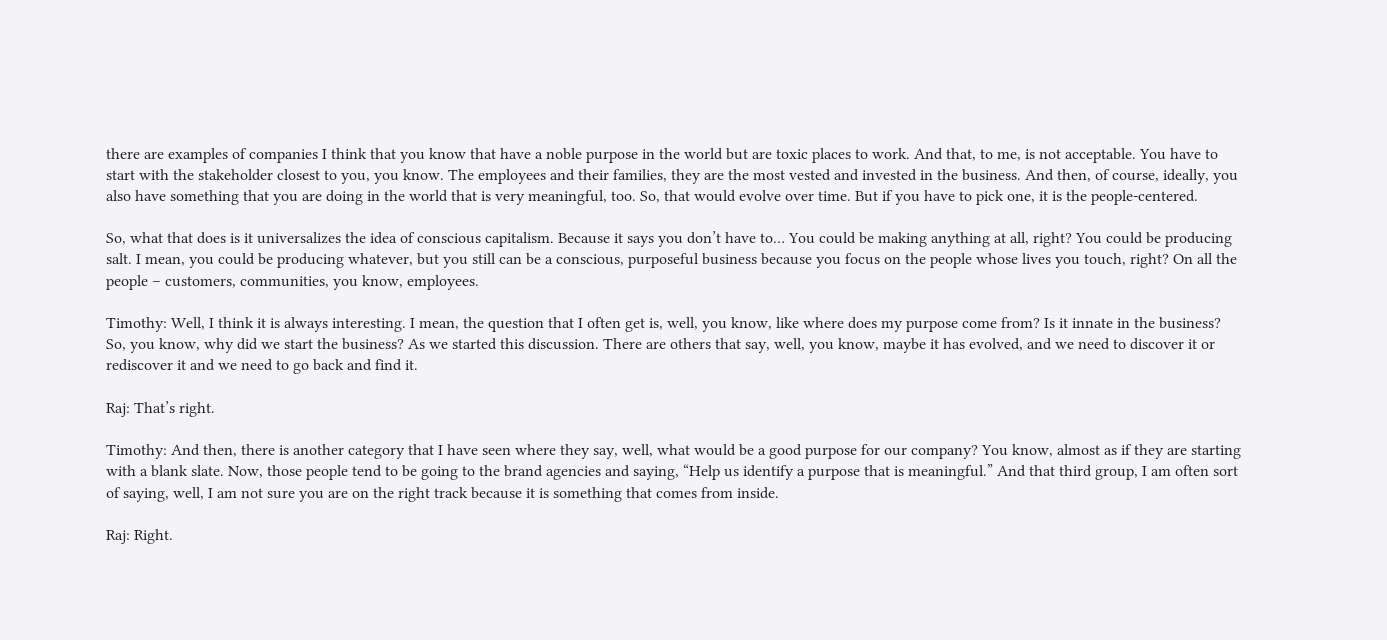there are examples of companies I think that you know that have a noble purpose in the world but are toxic places to work. And that, to me, is not acceptable. You have to start with the stakeholder closest to you, you know. The employees and their families, they are the most vested and invested in the business. And then, of course, ideally, you also have something that you are doing in the world that is very meaningful, too. So, that would evolve over time. But if you have to pick one, it is the people-centered.

So, what that does is it universalizes the idea of conscious capitalism. Because it says you don’t have to… You could be making anything at all, right? You could be producing salt. I mean, you could be producing whatever, but you still can be a conscious, purposeful business because you focus on the people whose lives you touch, right? On all the people – customers, communities, you know, employees.

Timothy: Well, I think it is always interesting. I mean, the question that I often get is, well, you know, like where does my purpose come from? Is it innate in the business? So, you know, why did we start the business? As we started this discussion. There are others that say, well, you know, maybe it has evolved, and we need to discover it or rediscover it and we need to go back and find it.

Raj: That’s right.

Timothy: And then, there is another category that I have seen where they say, well, what would be a good purpose for our company? You know, almost as if they are starting with a blank slate. Now, those people tend to be going to the brand agencies and saying, “Help us identify a purpose that is meaningful.” And that third group, I am often sort of saying, well, I am not sure you are on the right track because it is something that comes from inside.

Raj: Right.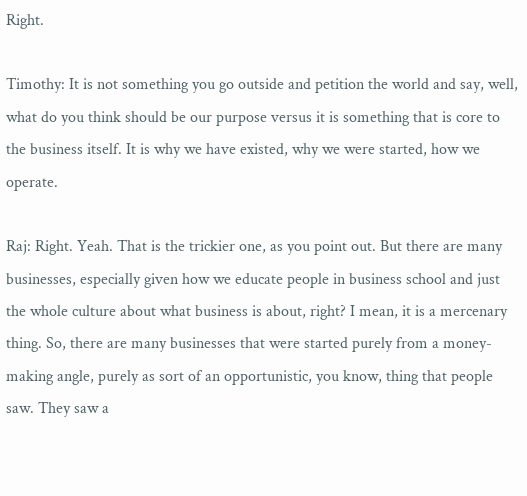Right.

Timothy: It is not something you go outside and petition the world and say, well, what do you think should be our purpose versus it is something that is core to the business itself. It is why we have existed, why we were started, how we operate.

Raj: Right. Yeah. That is the trickier one, as you point out. But there are many businesses, especially given how we educate people in business school and just the whole culture about what business is about, right? I mean, it is a mercenary thing. So, there are many businesses that were started purely from a money-making angle, purely as sort of an opportunistic, you know, thing that people saw. They saw a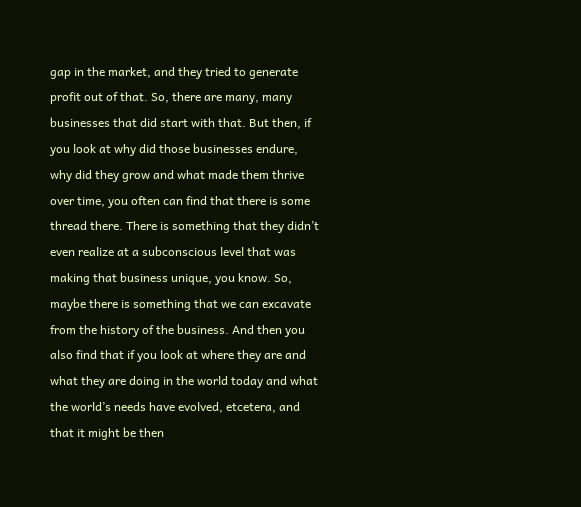gap in the market, and they tried to generate profit out of that. So, there are many, many businesses that did start with that. But then, if you look at why did those businesses endure, why did they grow and what made them thrive over time, you often can find that there is some thread there. There is something that they didn’t even realize at a subconscious level that was making that business unique, you know. So, maybe there is something that we can excavate from the history of the business. And then you also find that if you look at where they are and what they are doing in the world today and what the world’s needs have evolved, etcetera, and that it might be then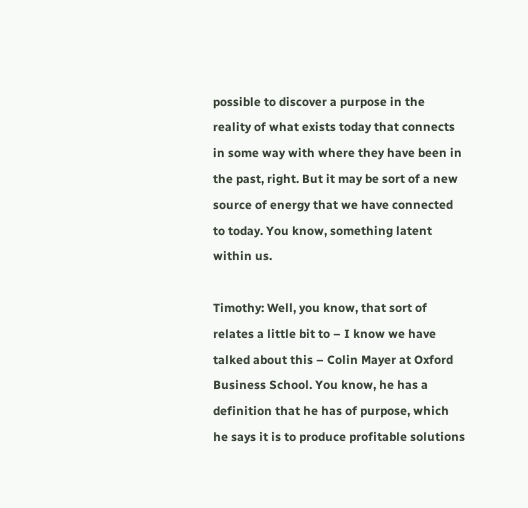possible to discover a purpose in the reality of what exists today that connects in some way with where they have been in the past, right. But it may be sort of a new source of energy that we have connected to today. You know, something latent within us.

Timothy: Well, you know, that sort of relates a little bit to – I know we have talked about this – Colin Mayer at Oxford Business School. You know, he has a definition that he has of purpose, which he says it is to produce profitable solutions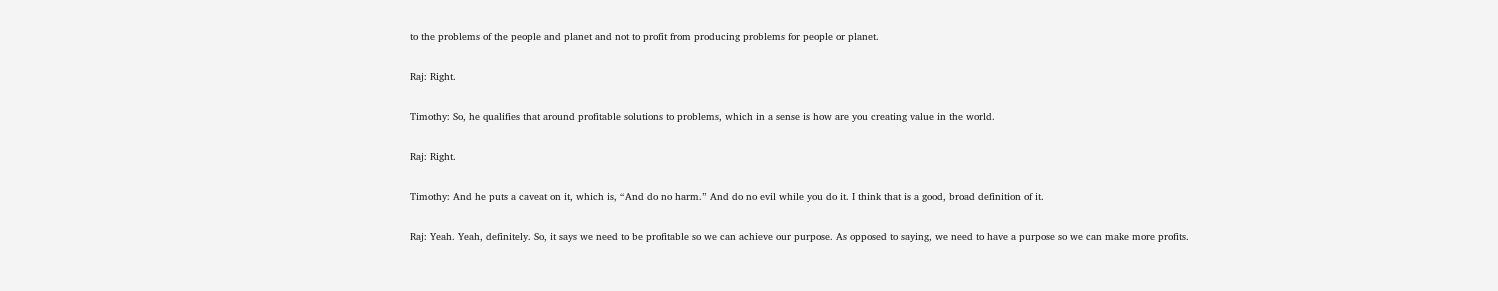to the problems of the people and planet and not to profit from producing problems for people or planet.

Raj: Right.

Timothy: So, he qualifies that around profitable solutions to problems, which in a sense is how are you creating value in the world.

Raj: Right.

Timothy: And he puts a caveat on it, which is, “And do no harm.” And do no evil while you do it. I think that is a good, broad definition of it.

Raj: Yeah. Yeah, definitely. So, it says we need to be profitable so we can achieve our purpose. As opposed to saying, we need to have a purpose so we can make more profits.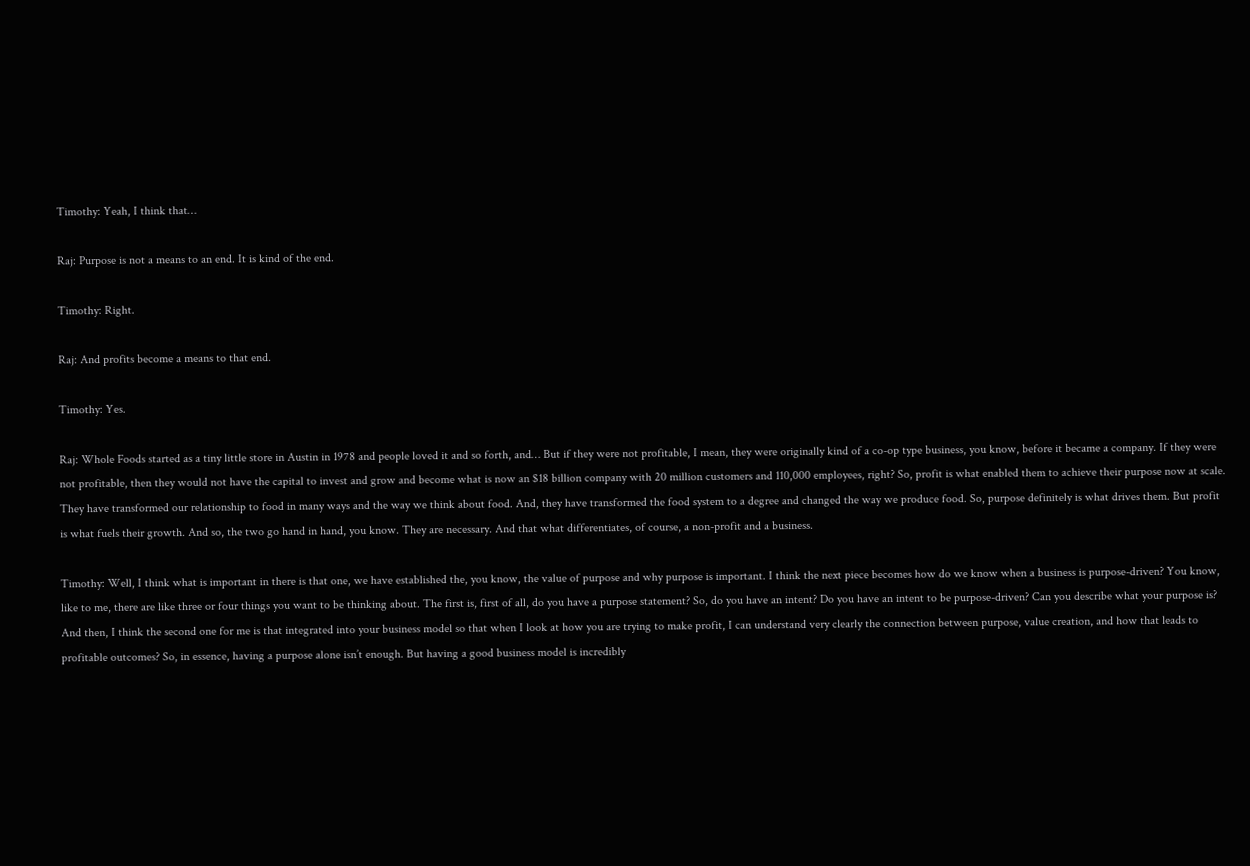Timothy: Yeah, I think that…

Raj: Purpose is not a means to an end. It is kind of the end.

Timothy: Right.

Raj: And profits become a means to that end.

Timothy: Yes.

Raj: Whole Foods started as a tiny little store in Austin in 1978 and people loved it and so forth, and… But if they were not profitable, I mean, they were originally kind of a co-op type business, you know, before it became a company. If they were not profitable, then they would not have the capital to invest and grow and become what is now an $18 billion company with 20 million customers and 110,000 employees, right? So, profit is what enabled them to achieve their purpose now at scale. They have transformed our relationship to food in many ways and the way we think about food. And, they have transformed the food system to a degree and changed the way we produce food. So, purpose definitely is what drives them. But profit is what fuels their growth. And so, the two go hand in hand, you know. They are necessary. And that what differentiates, of course, a non-profit and a business.

Timothy: Well, I think what is important in there is that one, we have established the, you know, the value of purpose and why purpose is important. I think the next piece becomes how do we know when a business is purpose-driven? You know, like to me, there are like three or four things you want to be thinking about. The first is, first of all, do you have a purpose statement? So, do you have an intent? Do you have an intent to be purpose-driven? Can you describe what your purpose is? And then, I think the second one for me is that integrated into your business model so that when I look at how you are trying to make profit, I can understand very clearly the connection between purpose, value creation, and how that leads to profitable outcomes? So, in essence, having a purpose alone isn’t enough. But having a good business model is incredibly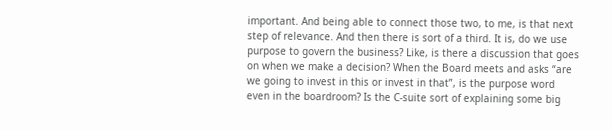important. And being able to connect those two, to me, is that next step of relevance. And then there is sort of a third. It is, do we use purpose to govern the business? Like, is there a discussion that goes on when we make a decision? When the Board meets and asks “are we going to invest in this or invest in that”, is the purpose word even in the boardroom? Is the C-suite sort of explaining some big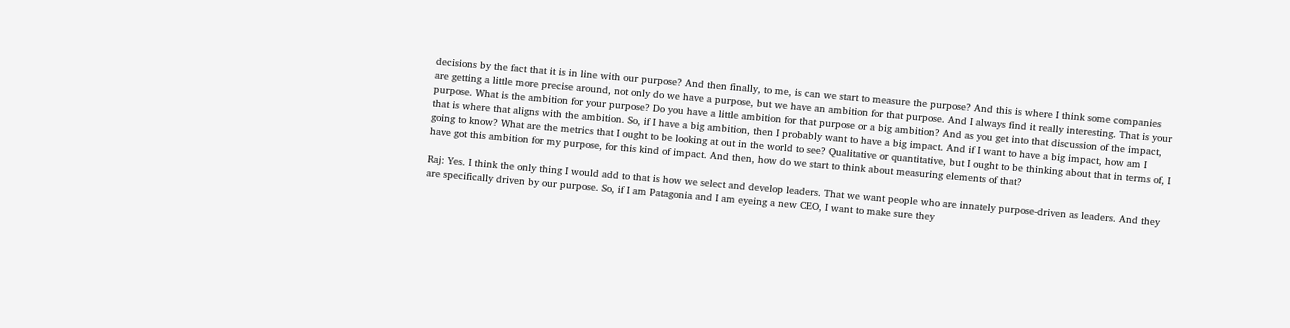decisions by the fact that it is in line with our purpose? And then finally, to me, is can we start to measure the purpose? And this is where I think some companies are getting a little more precise around, not only do we have a purpose, but we have an ambition for that purpose. And I always find it really interesting. That is your purpose. What is the ambition for your purpose? Do you have a little ambition for that purpose or a big ambition? And as you get into that discussion of the impact, that is where that aligns with the ambition. So, if I have a big ambition, then I probably want to have a big impact. And if I want to have a big impact, how am I going to know? What are the metrics that I ought to be looking at out in the world to see? Qualitative or quantitative, but I ought to be thinking about that in terms of, I have got this ambition for my purpose, for this kind of impact. And then, how do we start to think about measuring elements of that?

Raj: Yes. I think the only thing I would add to that is how we select and develop leaders. That we want people who are innately purpose-driven as leaders. And they are specifically driven by our purpose. So, if I am Patagonia and I am eyeing a new CEO, I want to make sure they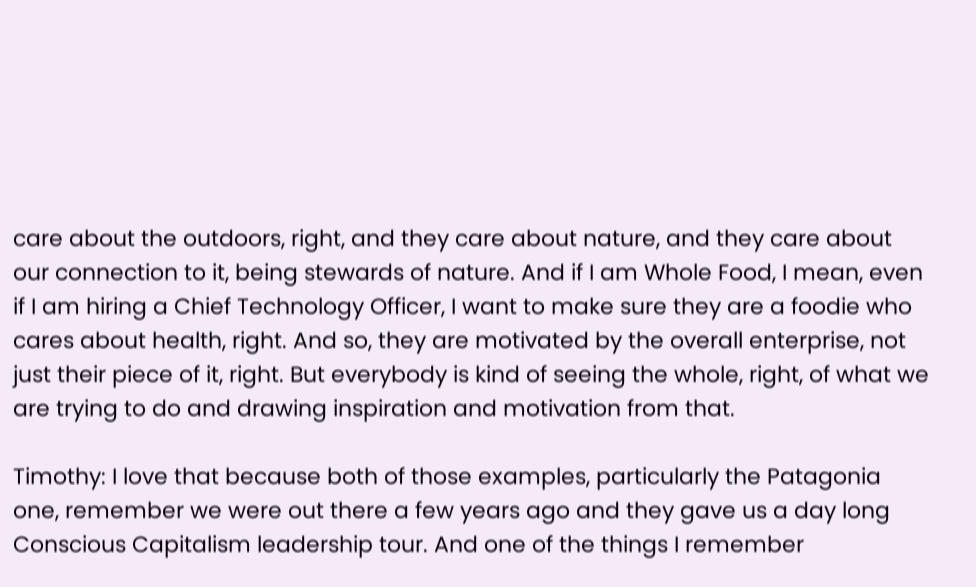care about the outdoors, right, and they care about nature, and they care about our connection to it, being stewards of nature. And if I am Whole Food, I mean, even if I am hiring a Chief Technology Officer, I want to make sure they are a foodie who cares about health, right. And so, they are motivated by the overall enterprise, not just their piece of it, right. But everybody is kind of seeing the whole, right, of what we are trying to do and drawing inspiration and motivation from that.

Timothy: I love that because both of those examples, particularly the Patagonia one, remember we were out there a few years ago and they gave us a day long Conscious Capitalism leadership tour. And one of the things I remember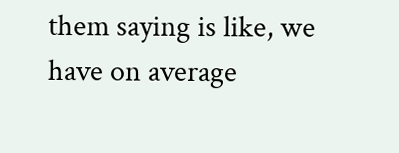them saying is like, we have on average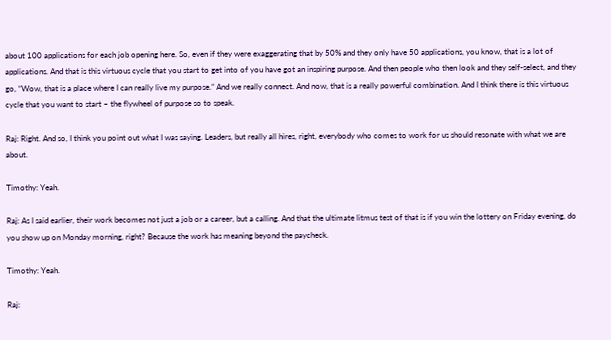about 100 applications for each job opening here. So, even if they were exaggerating that by 50% and they only have 50 applications, you know, that is a lot of applications. And that is this virtuous cycle that you start to get into of you have got an inspiring purpose. And then people who then look and they self-select, and they go, “Wow, that is a place where I can really live my purpose.” And we really connect. And now, that is a really powerful combination. And I think there is this virtuous cycle that you want to start – the flywheel of purpose so to speak.

Raj: Right. And so, I think you point out what I was saying. Leaders, but really all hires, right, everybody who comes to work for us should resonate with what we are about.

Timothy: Yeah.

Raj: As I said earlier, their work becomes not just a job or a career, but a calling. And that the ultimate litmus test of that is if you win the lottery on Friday evening, do you show up on Monday morning, right? Because the work has meaning beyond the paycheck.

Timothy: Yeah.

Raj: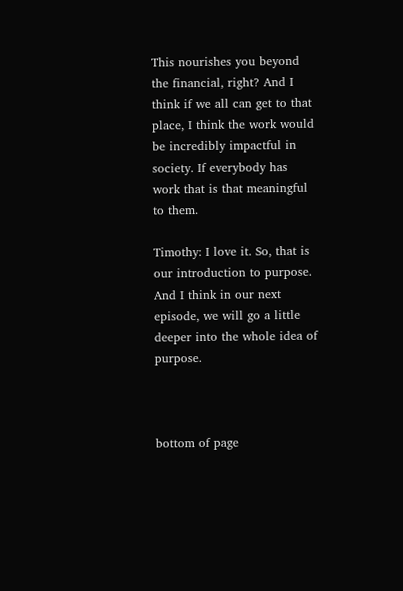This nourishes you beyond the financial, right? And I think if we all can get to that place, I think the work would be incredibly impactful in society. If everybody has work that is that meaningful to them.

Timothy: I love it. So, that is our introduction to purpose. And I think in our next episode, we will go a little deeper into the whole idea of purpose.



bottom of page